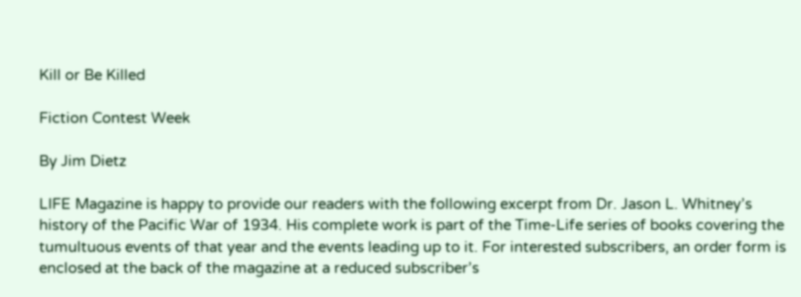Kill or Be Killed

Fiction Contest Week

By Jim Dietz

LIFE Magazine is happy to provide our readers with the following excerpt from Dr. Jason L. Whitney’s history of the Pacific War of 1934. His complete work is part of the Time-Life series of books covering the tumultuous events of that year and the events leading up to it. For interested subscribers, an order form is enclosed at the back of the magazine at a reduced subscriber’s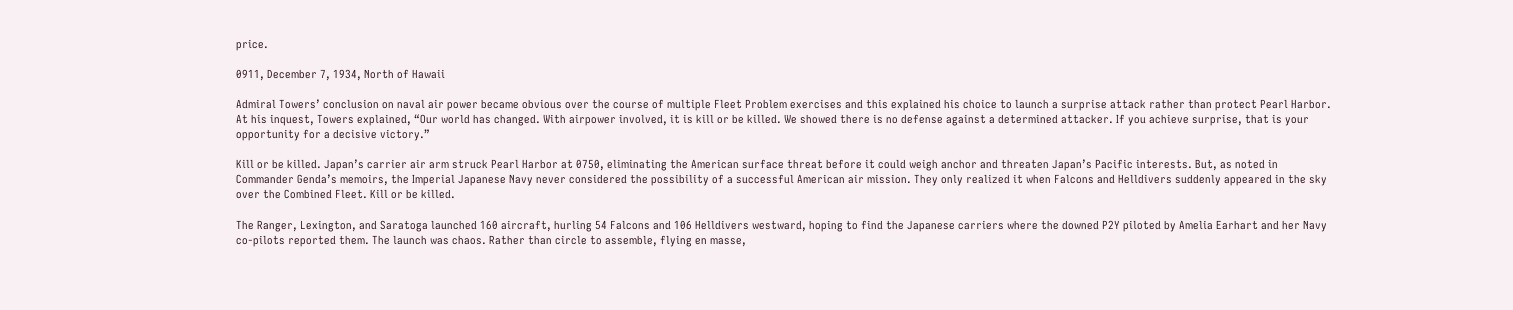price.

0911, December 7, 1934, North of Hawaii

Admiral Towers’ conclusion on naval air power became obvious over the course of multiple Fleet Problem exercises and this explained his choice to launch a surprise attack rather than protect Pearl Harbor. At his inquest, Towers explained, “Our world has changed. With airpower involved, it is kill or be killed. We showed there is no defense against a determined attacker. If you achieve surprise, that is your opportunity for a decisive victory.”

Kill or be killed. Japan’s carrier air arm struck Pearl Harbor at 0750, eliminating the American surface threat before it could weigh anchor and threaten Japan’s Pacific interests. But, as noted in Commander Genda’s memoirs, the Imperial Japanese Navy never considered the possibility of a successful American air mission. They only realized it when Falcons and Helldivers suddenly appeared in the sky over the Combined Fleet. Kill or be killed.

The Ranger, Lexington, and Saratoga launched 160 aircraft, hurling 54 Falcons and 106 Helldivers westward, hoping to find the Japanese carriers where the downed P2Y piloted by Amelia Earhart and her Navy co-pilots reported them. The launch was chaos. Rather than circle to assemble, flying en masse,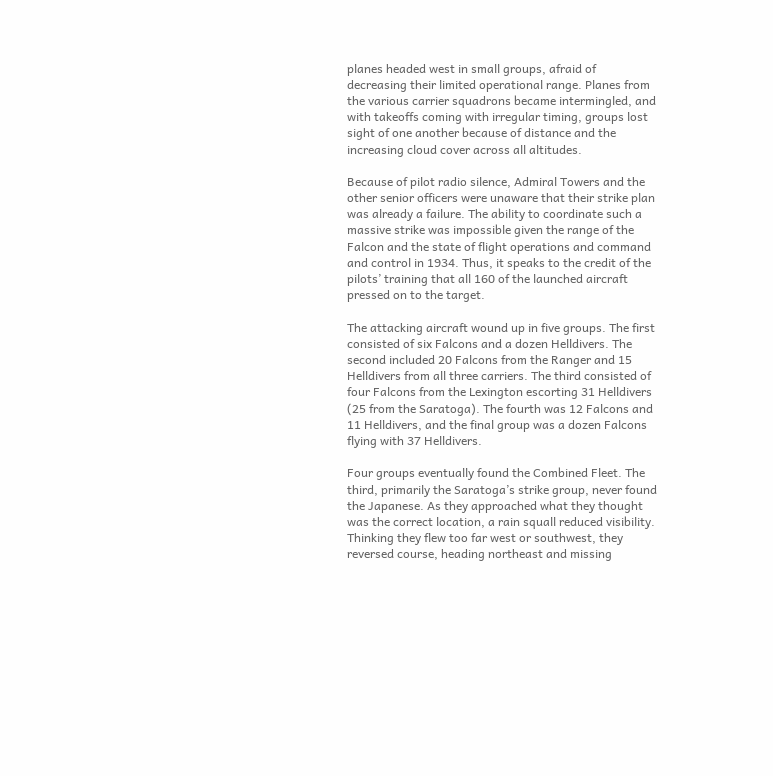planes headed west in small groups, afraid of decreasing their limited operational range. Planes from the various carrier squadrons became intermingled, and with takeoffs coming with irregular timing, groups lost sight of one another because of distance and the increasing cloud cover across all altitudes.

Because of pilot radio silence, Admiral Towers and the other senior officers were unaware that their strike plan was already a failure. The ability to coordinate such a massive strike was impossible given the range of the Falcon and the state of flight operations and command and control in 1934. Thus, it speaks to the credit of the pilots’ training that all 160 of the launched aircraft pressed on to the target.

The attacking aircraft wound up in five groups. The first consisted of six Falcons and a dozen Helldivers. The second included 20 Falcons from the Ranger and 15 Helldivers from all three carriers. The third consisted of four Falcons from the Lexington escorting 31 Helldivers (25 from the Saratoga). The fourth was 12 Falcons and 11 Helldivers, and the final group was a dozen Falcons flying with 37 Helldivers.

Four groups eventually found the Combined Fleet. The third, primarily the Saratoga’s strike group, never found the Japanese. As they approached what they thought was the correct location, a rain squall reduced visibility. Thinking they flew too far west or southwest, they reversed course, heading northeast and missing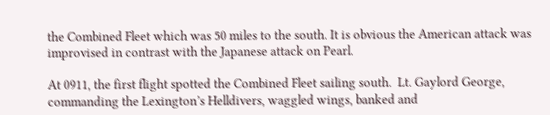the Combined Fleet which was 50 miles to the south. It is obvious the American attack was improvised in contrast with the Japanese attack on Pearl.

At 0911, the first flight spotted the Combined Fleet sailing south.  Lt. Gaylord George, commanding the Lexington’s Helldivers, waggled wings, banked and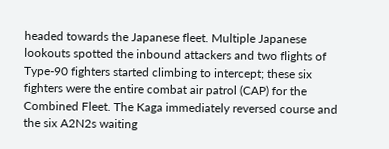headed towards the Japanese fleet. Multiple Japanese lookouts spotted the inbound attackers and two flights of Type-90 fighters started climbing to intercept; these six fighters were the entire combat air patrol (CAP) for the Combined Fleet. The Kaga immediately reversed course and the six A2N2s waiting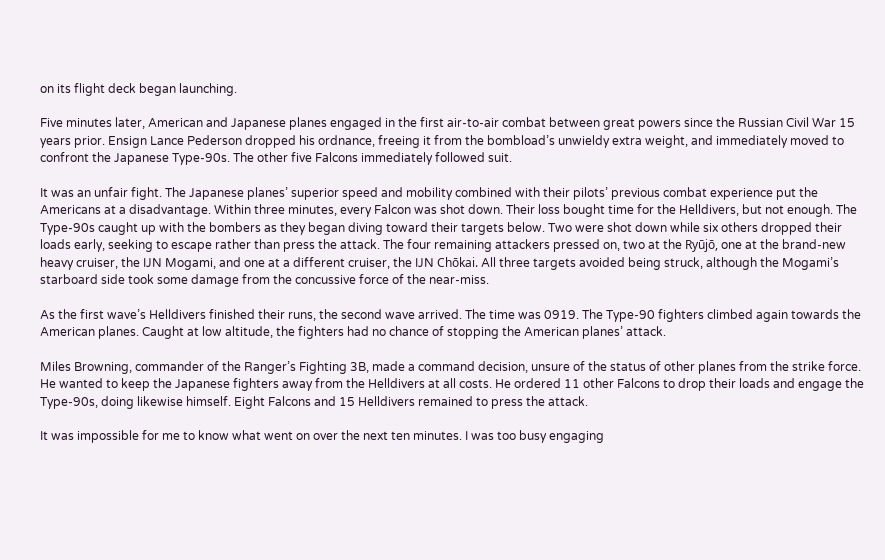on its flight deck began launching.

Five minutes later, American and Japanese planes engaged in the first air-to-air combat between great powers since the Russian Civil War 15 years prior. Ensign Lance Pederson dropped his ordnance, freeing it from the bombload’s unwieldy extra weight, and immediately moved to confront the Japanese Type-90s. The other five Falcons immediately followed suit.

It was an unfair fight. The Japanese planes’ superior speed and mobility combined with their pilots’ previous combat experience put the Americans at a disadvantage. Within three minutes, every Falcon was shot down. Their loss bought time for the Helldivers, but not enough. The Type-90s caught up with the bombers as they began diving toward their targets below. Two were shot down while six others dropped their loads early, seeking to escape rather than press the attack. The four remaining attackers pressed on, two at the Ryūjō, one at the brand-new heavy cruiser, the IJN Mogami, and one at a different cruiser, the IJN Chōkai. All three targets avoided being struck, although the Mogami’s starboard side took some damage from the concussive force of the near-miss.

As the first wave’s Helldivers finished their runs, the second wave arrived. The time was 0919. The Type-90 fighters climbed again towards the American planes. Caught at low altitude, the fighters had no chance of stopping the American planes’ attack.

Miles Browning, commander of the Ranger’s Fighting 3B, made a command decision, unsure of the status of other planes from the strike force. He wanted to keep the Japanese fighters away from the Helldivers at all costs. He ordered 11 other Falcons to drop their loads and engage the Type-90s, doing likewise himself. Eight Falcons and 15 Helldivers remained to press the attack.

It was impossible for me to know what went on over the next ten minutes. I was too busy engaging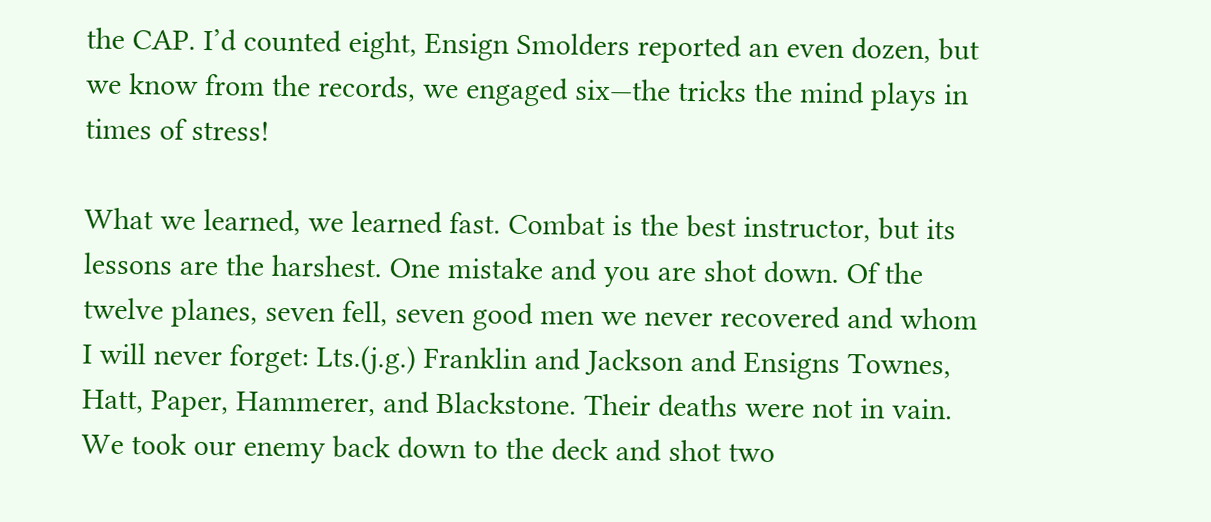the CAP. I’d counted eight, Ensign Smolders reported an even dozen, but we know from the records, we engaged six—the tricks the mind plays in times of stress!

What we learned, we learned fast. Combat is the best instructor, but its lessons are the harshest. One mistake and you are shot down. Of the twelve planes, seven fell, seven good men we never recovered and whom I will never forget: Lts.(j.g.) Franklin and Jackson and Ensigns Townes, Hatt, Paper, Hammerer, and Blackstone. Their deaths were not in vain. We took our enemy back down to the deck and shot two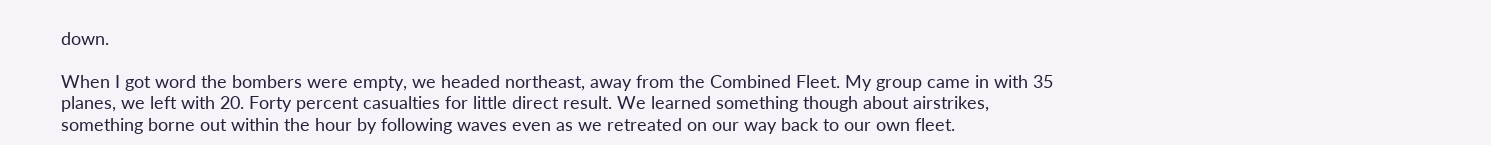down.

When I got word the bombers were empty, we headed northeast, away from the Combined Fleet. My group came in with 35 planes, we left with 20. Forty percent casualties for little direct result. We learned something though about airstrikes, something borne out within the hour by following waves even as we retreated on our way back to our own fleet.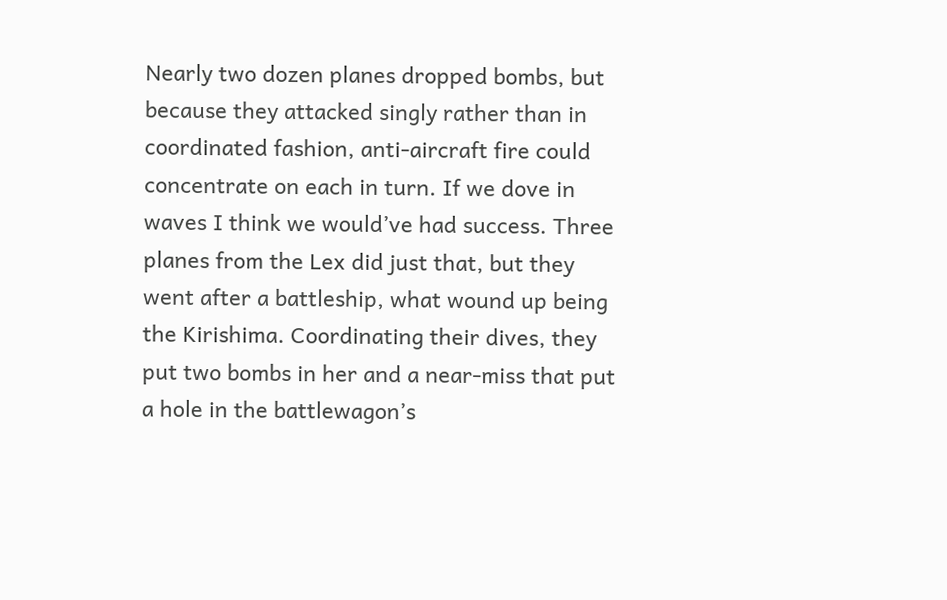Nearly two dozen planes dropped bombs, but because they attacked singly rather than in coordinated fashion, anti-aircraft fire could concentrate on each in turn. If we dove in waves I think we would’ve had success. Three planes from the Lex did just that, but they went after a battleship, what wound up being the Kirishima. Coordinating their dives, they put two bombs in her and a near-miss that put a hole in the battlewagon’s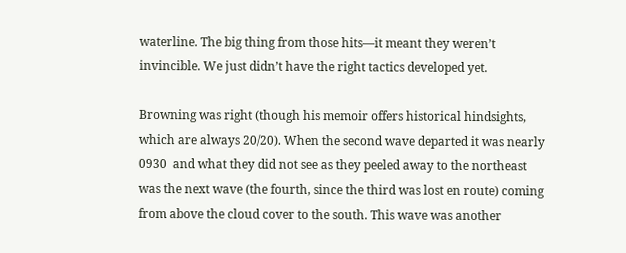waterline. The big thing from those hits—it meant they weren’t invincible. We just didn’t have the right tactics developed yet.

Browning was right (though his memoir offers historical hindsights, which are always 20/20). When the second wave departed it was nearly 0930  and what they did not see as they peeled away to the northeast was the next wave (the fourth, since the third was lost en route) coming from above the cloud cover to the south. This wave was another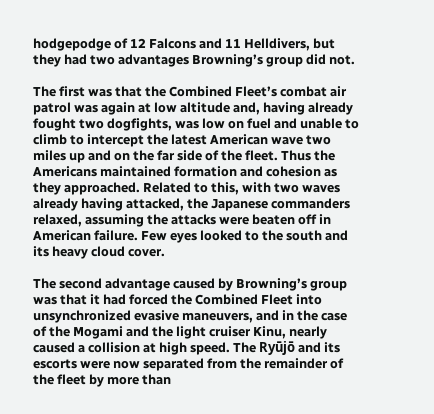hodgepodge of 12 Falcons and 11 Helldivers, but they had two advantages Browning’s group did not.

The first was that the Combined Fleet’s combat air patrol was again at low altitude and, having already fought two dogfights, was low on fuel and unable to climb to intercept the latest American wave two miles up and on the far side of the fleet. Thus the Americans maintained formation and cohesion as they approached. Related to this, with two waves already having attacked, the Japanese commanders relaxed, assuming the attacks were beaten off in American failure. Few eyes looked to the south and its heavy cloud cover.

The second advantage caused by Browning’s group was that it had forced the Combined Fleet into unsynchronized evasive maneuvers, and in the case of the Mogami and the light cruiser Kinu, nearly caused a collision at high speed. The Ryūjō and its escorts were now separated from the remainder of the fleet by more than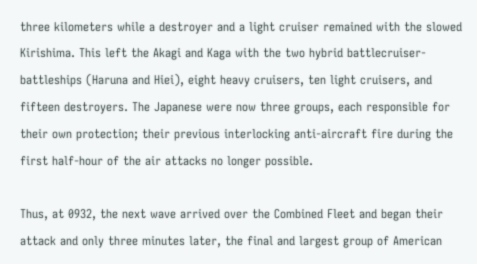three kilometers while a destroyer and a light cruiser remained with the slowed Kirishima. This left the Akagi and Kaga with the two hybrid battlecruiser-battleships (Haruna and Hiei), eight heavy cruisers, ten light cruisers, and fifteen destroyers. The Japanese were now three groups, each responsible for their own protection; their previous interlocking anti-aircraft fire during the first half-hour of the air attacks no longer possible.

Thus, at 0932, the next wave arrived over the Combined Fleet and began their attack and only three minutes later, the final and largest group of American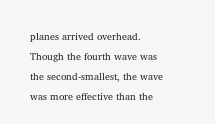planes arrived overhead. Though the fourth wave was the second-smallest, the wave was more effective than the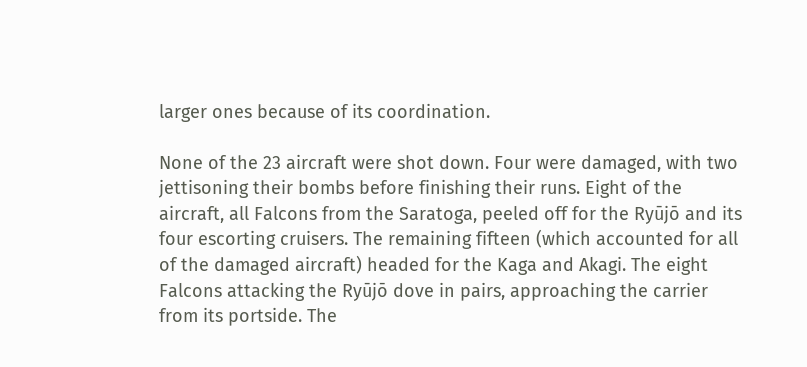larger ones because of its coordination.

None of the 23 aircraft were shot down. Four were damaged, with two jettisoning their bombs before finishing their runs. Eight of the aircraft, all Falcons from the Saratoga, peeled off for the Ryūjō and its four escorting cruisers. The remaining fifteen (which accounted for all of the damaged aircraft) headed for the Kaga and Akagi. The eight Falcons attacking the Ryūjō dove in pairs, approaching the carrier from its portside. The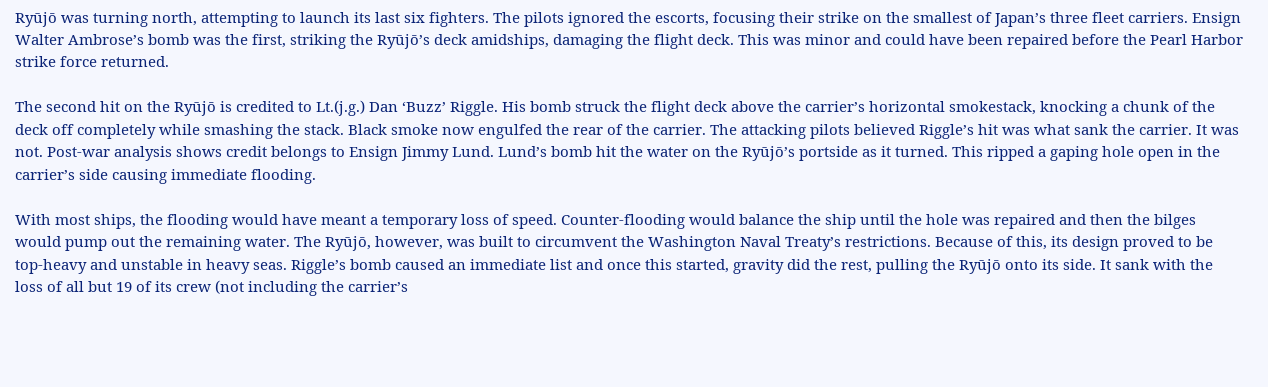Ryūjō was turning north, attempting to launch its last six fighters. The pilots ignored the escorts, focusing their strike on the smallest of Japan’s three fleet carriers. Ensign Walter Ambrose’s bomb was the first, striking the Ryūjō’s deck amidships, damaging the flight deck. This was minor and could have been repaired before the Pearl Harbor strike force returned.

The second hit on the Ryūjō is credited to Lt.(j.g.) Dan ‘Buzz’ Riggle. His bomb struck the flight deck above the carrier’s horizontal smokestack, knocking a chunk of the deck off completely while smashing the stack. Black smoke now engulfed the rear of the carrier. The attacking pilots believed Riggle’s hit was what sank the carrier. It was not. Post-war analysis shows credit belongs to Ensign Jimmy Lund. Lund’s bomb hit the water on the Ryūjō’s portside as it turned. This ripped a gaping hole open in the carrier’s side causing immediate flooding.

With most ships, the flooding would have meant a temporary loss of speed. Counter-flooding would balance the ship until the hole was repaired and then the bilges would pump out the remaining water. The Ryūjō, however, was built to circumvent the Washington Naval Treaty’s restrictions. Because of this, its design proved to be top-heavy and unstable in heavy seas. Riggle’s bomb caused an immediate list and once this started, gravity did the rest, pulling the Ryūjō onto its side. It sank with the loss of all but 19 of its crew (not including the carrier’s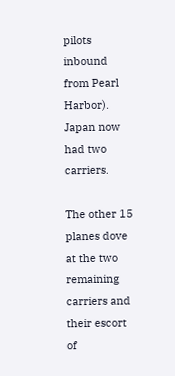pilots inbound from Pearl Harbor). Japan now had two carriers.

The other 15 planes dove at the two remaining carriers and their escort of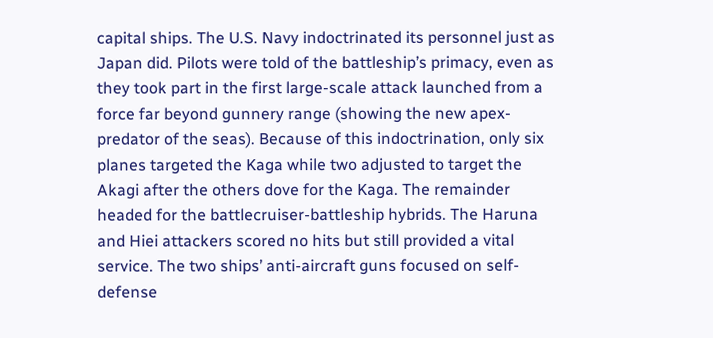capital ships. The U.S. Navy indoctrinated its personnel just as Japan did. Pilots were told of the battleship’s primacy, even as they took part in the first large-scale attack launched from a force far beyond gunnery range (showing the new apex-predator of the seas). Because of this indoctrination, only six planes targeted the Kaga while two adjusted to target the Akagi after the others dove for the Kaga. The remainder headed for the battlecruiser-battleship hybrids. The Haruna and Hiei attackers scored no hits but still provided a vital service. The two ships’ anti-aircraft guns focused on self-defense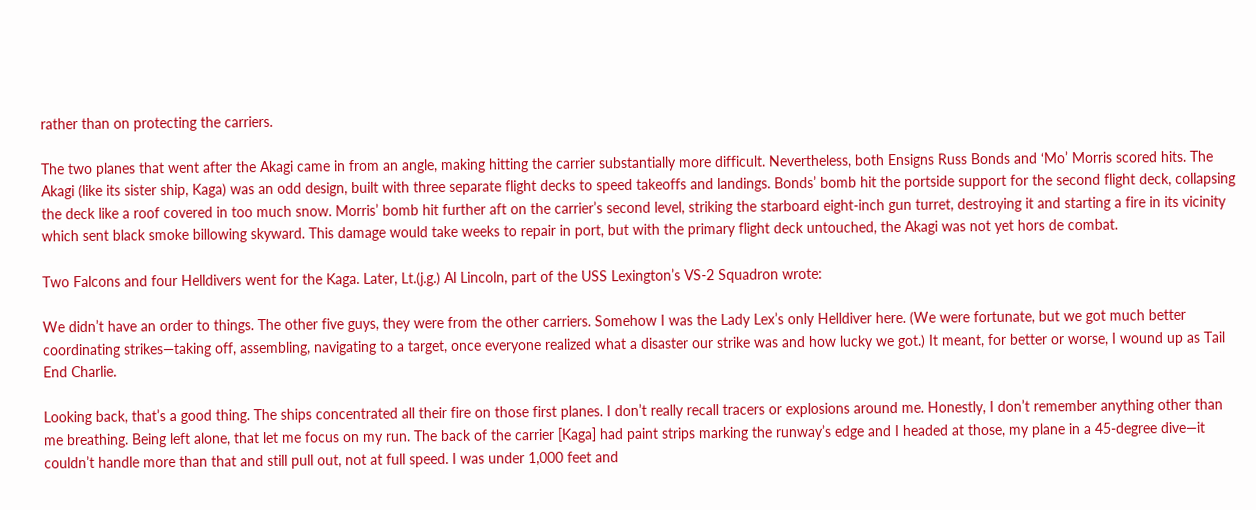rather than on protecting the carriers.

The two planes that went after the Akagi came in from an angle, making hitting the carrier substantially more difficult. Nevertheless, both Ensigns Russ Bonds and ‘Mo’ Morris scored hits. The Akagi (like its sister ship, Kaga) was an odd design, built with three separate flight decks to speed takeoffs and landings. Bonds’ bomb hit the portside support for the second flight deck, collapsing the deck like a roof covered in too much snow. Morris’ bomb hit further aft on the carrier’s second level, striking the starboard eight-inch gun turret, destroying it and starting a fire in its vicinity which sent black smoke billowing skyward. This damage would take weeks to repair in port, but with the primary flight deck untouched, the Akagi was not yet hors de combat.

Two Falcons and four Helldivers went for the Kaga. Later, Lt.(j.g.) Al Lincoln, part of the USS Lexington’s VS-2 Squadron wrote:

We didn’t have an order to things. The other five guys, they were from the other carriers. Somehow I was the Lady Lex’s only Helldiver here. (We were fortunate, but we got much better coordinating strikes—taking off, assembling, navigating to a target, once everyone realized what a disaster our strike was and how lucky we got.) It meant, for better or worse, I wound up as Tail End Charlie.

Looking back, that’s a good thing. The ships concentrated all their fire on those first planes. I don’t really recall tracers or explosions around me. Honestly, I don’t remember anything other than me breathing. Being left alone, that let me focus on my run. The back of the carrier [Kaga] had paint strips marking the runway’s edge and I headed at those, my plane in a 45-degree dive—it couldn’t handle more than that and still pull out, not at full speed. I was under 1,000 feet and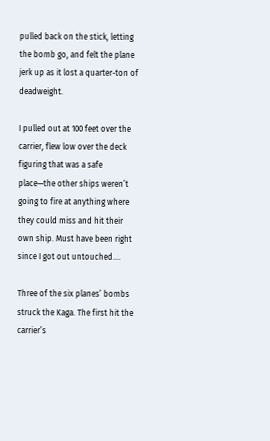pulled back on the stick, letting the bomb go, and felt the plane jerk up as it lost a quarter-ton of deadweight.

I pulled out at 100 feet over the carrier, flew low over the deck figuring that was a safe place—the other ships weren’t going to fire at anything where they could miss and hit their own ship. Must have been right since I got out untouched….

Three of the six planes’ bombs struck the Kaga. The first hit the carrier’s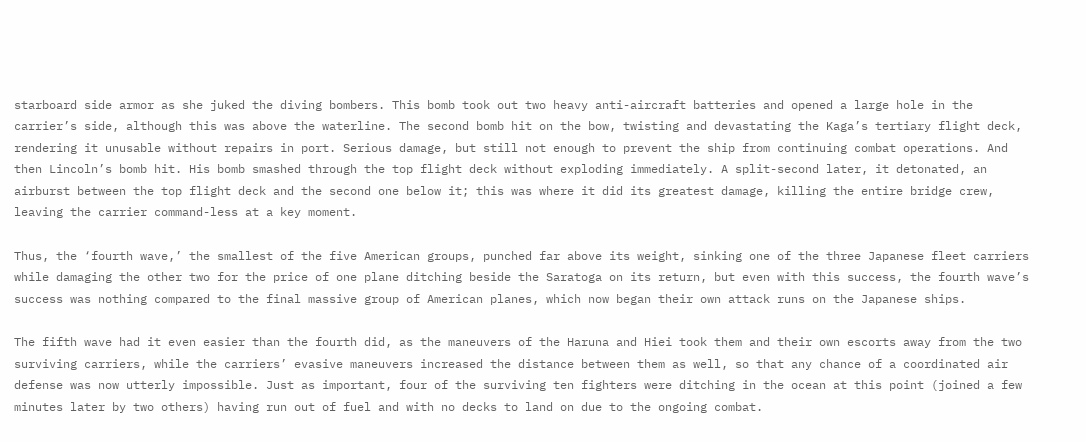starboard side armor as she juked the diving bombers. This bomb took out two heavy anti-aircraft batteries and opened a large hole in the carrier’s side, although this was above the waterline. The second bomb hit on the bow, twisting and devastating the Kaga’s tertiary flight deck, rendering it unusable without repairs in port. Serious damage, but still not enough to prevent the ship from continuing combat operations. And then Lincoln’s bomb hit. His bomb smashed through the top flight deck without exploding immediately. A split-second later, it detonated, an airburst between the top flight deck and the second one below it; this was where it did its greatest damage, killing the entire bridge crew, leaving the carrier command-less at a key moment.

Thus, the ‘fourth wave,’ the smallest of the five American groups, punched far above its weight, sinking one of the three Japanese fleet carriers while damaging the other two for the price of one plane ditching beside the Saratoga on its return, but even with this success, the fourth wave’s success was nothing compared to the final massive group of American planes, which now began their own attack runs on the Japanese ships.

The fifth wave had it even easier than the fourth did, as the maneuvers of the Haruna and Hiei took them and their own escorts away from the two surviving carriers, while the carriers’ evasive maneuvers increased the distance between them as well, so that any chance of a coordinated air defense was now utterly impossible. Just as important, four of the surviving ten fighters were ditching in the ocean at this point (joined a few minutes later by two others) having run out of fuel and with no decks to land on due to the ongoing combat.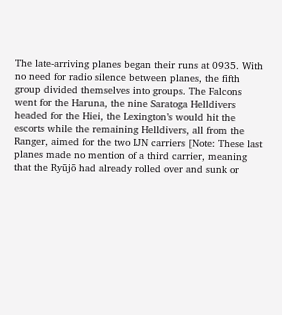The late-arriving planes began their runs at 0935. With no need for radio silence between planes, the fifth group divided themselves into groups. The Falcons went for the Haruna, the nine Saratoga Helldivers headed for the Hiei, the Lexington’s would hit the escorts while the remaining Helldivers, all from the Ranger, aimed for the two IJN carriers [Note: These last planes made no mention of a third carrier, meaning that the Ryūjō had already rolled over and sunk or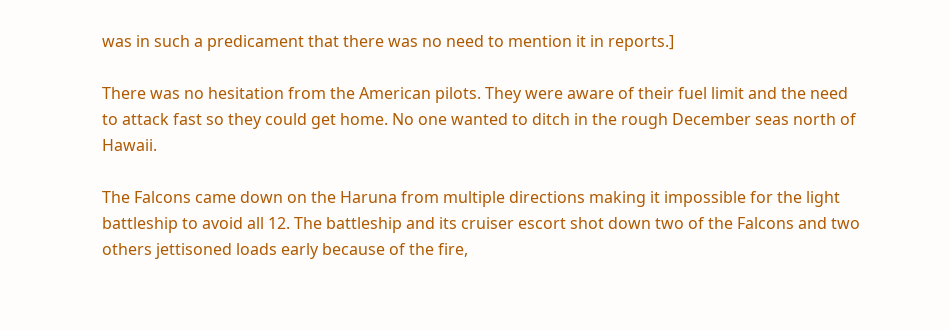was in such a predicament that there was no need to mention it in reports.]

There was no hesitation from the American pilots. They were aware of their fuel limit and the need to attack fast so they could get home. No one wanted to ditch in the rough December seas north of Hawaii.

The Falcons came down on the Haruna from multiple directions making it impossible for the light battleship to avoid all 12. The battleship and its cruiser escort shot down two of the Falcons and two others jettisoned loads early because of the fire,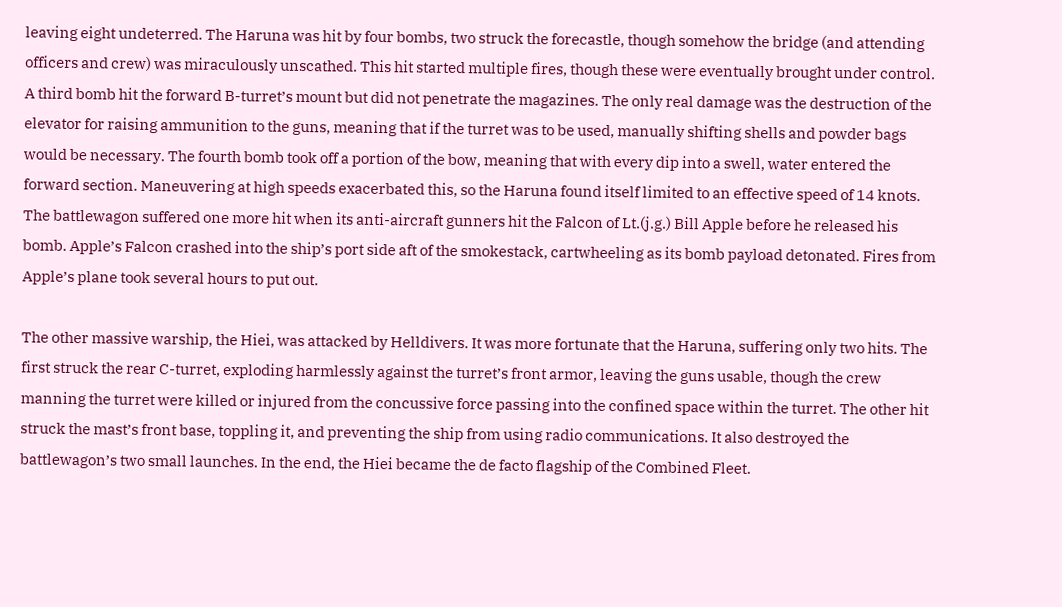leaving eight undeterred. The Haruna was hit by four bombs, two struck the forecastle, though somehow the bridge (and attending officers and crew) was miraculously unscathed. This hit started multiple fires, though these were eventually brought under control. A third bomb hit the forward B-turret’s mount but did not penetrate the magazines. The only real damage was the destruction of the elevator for raising ammunition to the guns, meaning that if the turret was to be used, manually shifting shells and powder bags would be necessary. The fourth bomb took off a portion of the bow, meaning that with every dip into a swell, water entered the forward section. Maneuvering at high speeds exacerbated this, so the Haruna found itself limited to an effective speed of 14 knots. The battlewagon suffered one more hit when its anti-aircraft gunners hit the Falcon of Lt.(j.g.) Bill Apple before he released his bomb. Apple’s Falcon crashed into the ship’s port side aft of the smokestack, cartwheeling as its bomb payload detonated. Fires from Apple’s plane took several hours to put out.

The other massive warship, the Hiei, was attacked by Helldivers. It was more fortunate that the Haruna, suffering only two hits. The first struck the rear C-turret, exploding harmlessly against the turret’s front armor, leaving the guns usable, though the crew manning the turret were killed or injured from the concussive force passing into the confined space within the turret. The other hit struck the mast’s front base, toppling it, and preventing the ship from using radio communications. It also destroyed the battlewagon’s two small launches. In the end, the Hiei became the de facto flagship of the Combined Fleet.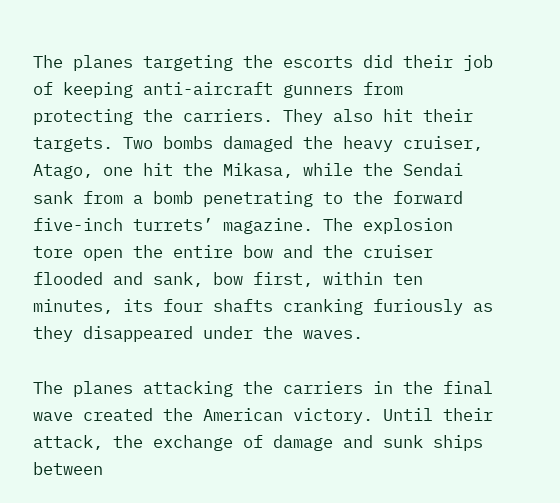The planes targeting the escorts did their job of keeping anti-aircraft gunners from protecting the carriers. They also hit their targets. Two bombs damaged the heavy cruiser, Atago, one hit the Mikasa, while the Sendai sank from a bomb penetrating to the forward five-inch turrets’ magazine. The explosion tore open the entire bow and the cruiser flooded and sank, bow first, within ten minutes, its four shafts cranking furiously as they disappeared under the waves.

The planes attacking the carriers in the final wave created the American victory. Until their attack, the exchange of damage and sunk ships between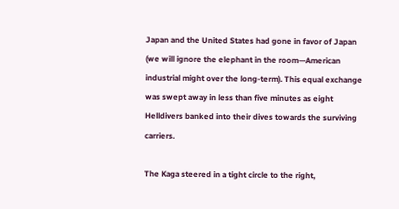Japan and the United States had gone in favor of Japan (we will ignore the elephant in the room—American industrial might over the long-term). This equal exchange was swept away in less than five minutes as eight Helldivers banked into their dives towards the surviving carriers.

The Kaga steered in a tight circle to the right,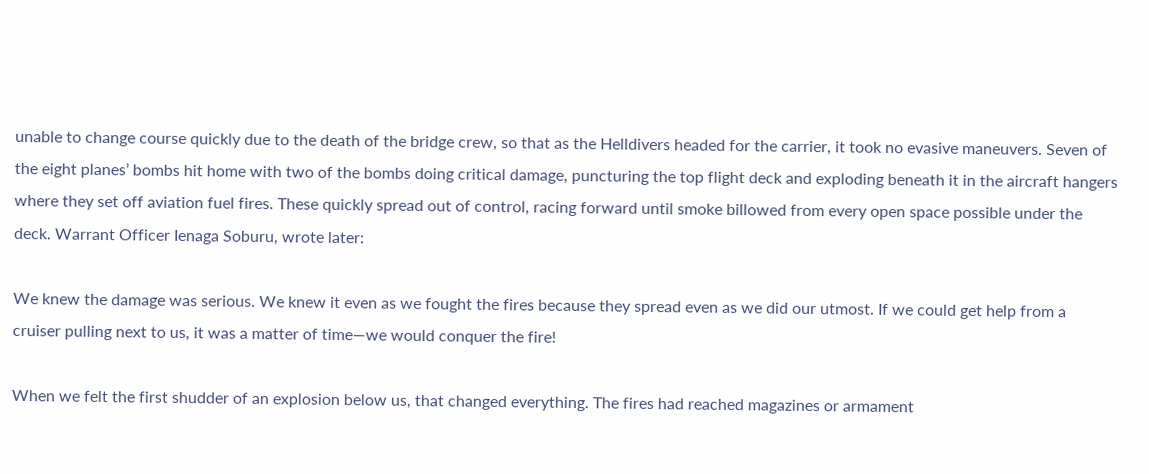unable to change course quickly due to the death of the bridge crew, so that as the Helldivers headed for the carrier, it took no evasive maneuvers. Seven of the eight planes’ bombs hit home with two of the bombs doing critical damage, puncturing the top flight deck and exploding beneath it in the aircraft hangers where they set off aviation fuel fires. These quickly spread out of control, racing forward until smoke billowed from every open space possible under the deck. Warrant Officer Ienaga Soburu, wrote later:

We knew the damage was serious. We knew it even as we fought the fires because they spread even as we did our utmost. If we could get help from a cruiser pulling next to us, it was a matter of time—we would conquer the fire!

When we felt the first shudder of an explosion below us, that changed everything. The fires had reached magazines or armament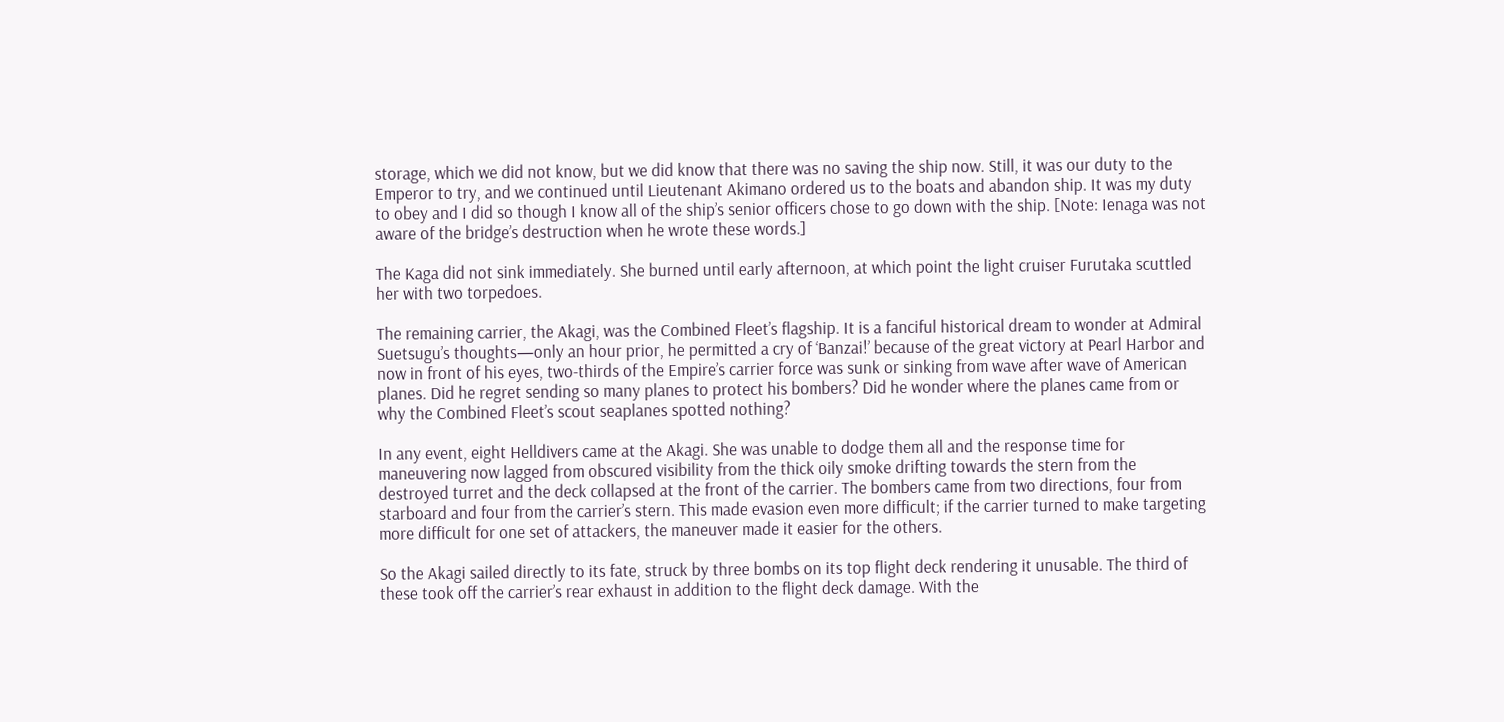storage, which we did not know, but we did know that there was no saving the ship now. Still, it was our duty to the Emperor to try, and we continued until Lieutenant Akimano ordered us to the boats and abandon ship. It was my duty to obey and I did so though I know all of the ship’s senior officers chose to go down with the ship. [Note: Ienaga was not aware of the bridge’s destruction when he wrote these words.]

The Kaga did not sink immediately. She burned until early afternoon, at which point the light cruiser Furutaka scuttled her with two torpedoes.

The remaining carrier, the Akagi, was the Combined Fleet’s flagship. It is a fanciful historical dream to wonder at Admiral Suetsugu’s thoughts—only an hour prior, he permitted a cry of ‘Banzai!’ because of the great victory at Pearl Harbor and now in front of his eyes, two-thirds of the Empire’s carrier force was sunk or sinking from wave after wave of American planes. Did he regret sending so many planes to protect his bombers? Did he wonder where the planes came from or why the Combined Fleet’s scout seaplanes spotted nothing?

In any event, eight Helldivers came at the Akagi. She was unable to dodge them all and the response time for maneuvering now lagged from obscured visibility from the thick oily smoke drifting towards the stern from the destroyed turret and the deck collapsed at the front of the carrier. The bombers came from two directions, four from starboard and four from the carrier’s stern. This made evasion even more difficult; if the carrier turned to make targeting more difficult for one set of attackers, the maneuver made it easier for the others.

So the Akagi sailed directly to its fate, struck by three bombs on its top flight deck rendering it unusable. The third of these took off the carrier’s rear exhaust in addition to the flight deck damage. With the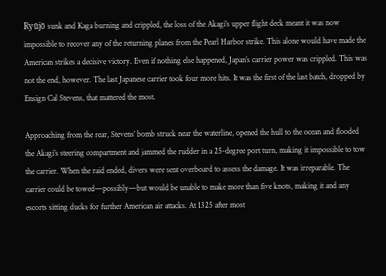Ryūjō sunk and Kaga burning and crippled, the loss of the Akagi’s upper flight deck meant it was now impossible to recover any of the returning planes from the Pearl Harbor strike. This alone would have made the American strikes a decisive victory. Even if nothing else happened, Japan’s carrier power was crippled. This was not the end, however. The last Japanese carrier took four more hits. It was the first of the last batch, dropped by Ensign Cal Stevens, that mattered the most.

Approaching from the rear, Stevens’ bomb struck near the waterline, opened the hull to the ocean and flooded the Akagi’s steering compartment and jammed the rudder in a 25-degree port turn, making it impossible to tow the carrier. When the raid ended, divers were sent overboard to assess the damage. It was irreparable. The carrier could be towed—possibly—but would be unable to make more than five knots, making it and any escorts sitting ducks for further American air attacks. At 1325 after most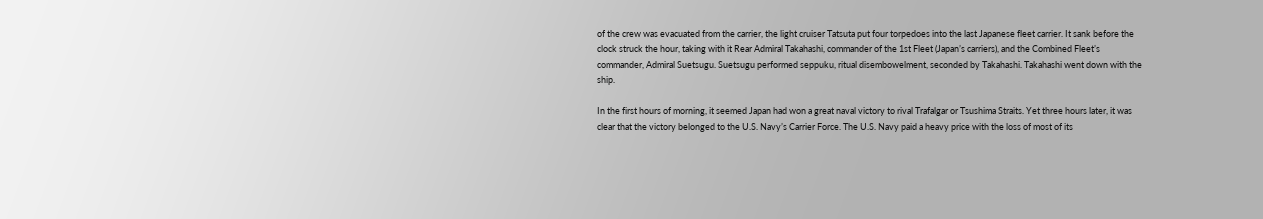of the crew was evacuated from the carrier, the light cruiser Tatsuta put four torpedoes into the last Japanese fleet carrier. It sank before the clock struck the hour, taking with it Rear Admiral Takahashi, commander of the 1st Fleet (Japan’s carriers), and the Combined Fleet’s commander, Admiral Suetsugu. Suetsugu performed seppuku, ritual disembowelment, seconded by Takahashi. Takahashi went down with the ship.

In the first hours of morning, it seemed Japan had won a great naval victory to rival Trafalgar or Tsushima Straits. Yet three hours later, it was clear that the victory belonged to the U.S. Navy’s Carrier Force. The U.S. Navy paid a heavy price with the loss of most of its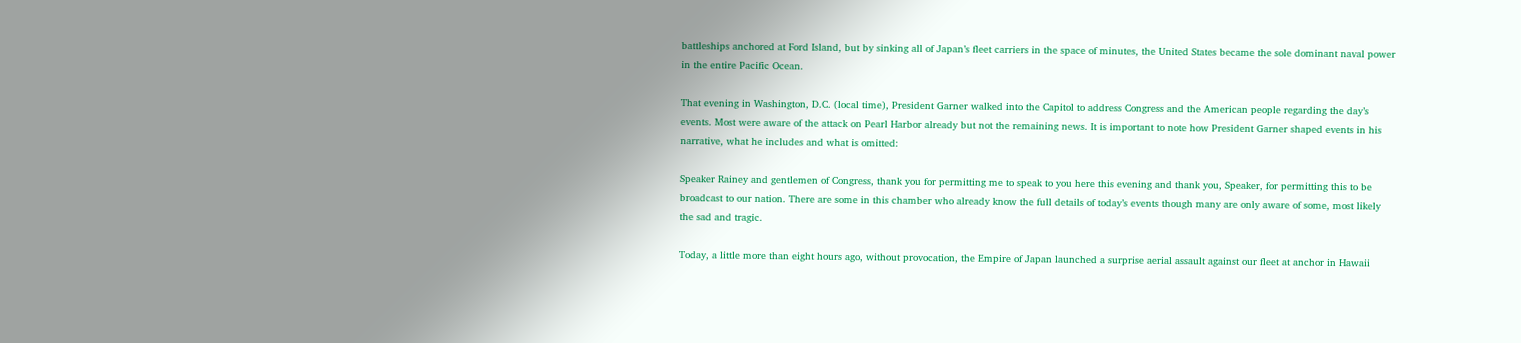battleships anchored at Ford Island, but by sinking all of Japan’s fleet carriers in the space of minutes, the United States became the sole dominant naval power in the entire Pacific Ocean.

That evening in Washington, D.C. (local time), President Garner walked into the Capitol to address Congress and the American people regarding the day’s events. Most were aware of the attack on Pearl Harbor already but not the remaining news. It is important to note how President Garner shaped events in his narrative, what he includes and what is omitted:

Speaker Rainey and gentlemen of Congress, thank you for permitting me to speak to you here this evening and thank you, Speaker, for permitting this to be broadcast to our nation. There are some in this chamber who already know the full details of today’s events though many are only aware of some, most likely the sad and tragic.

Today, a little more than eight hours ago, without provocation, the Empire of Japan launched a surprise aerial assault against our fleet at anchor in Hawaii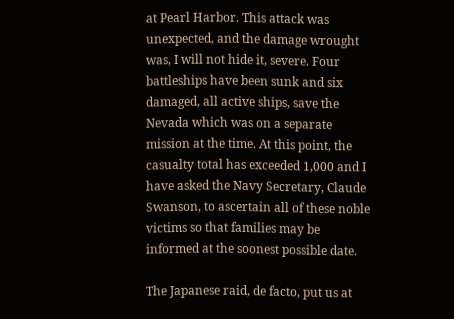at Pearl Harbor. This attack was unexpected, and the damage wrought was, I will not hide it, severe. Four battleships have been sunk and six damaged, all active ships, save the Nevada which was on a separate mission at the time. At this point, the casualty total has exceeded 1,000 and I have asked the Navy Secretary, Claude Swanson, to ascertain all of these noble victims so that families may be informed at the soonest possible date.

The Japanese raid, de facto, put us at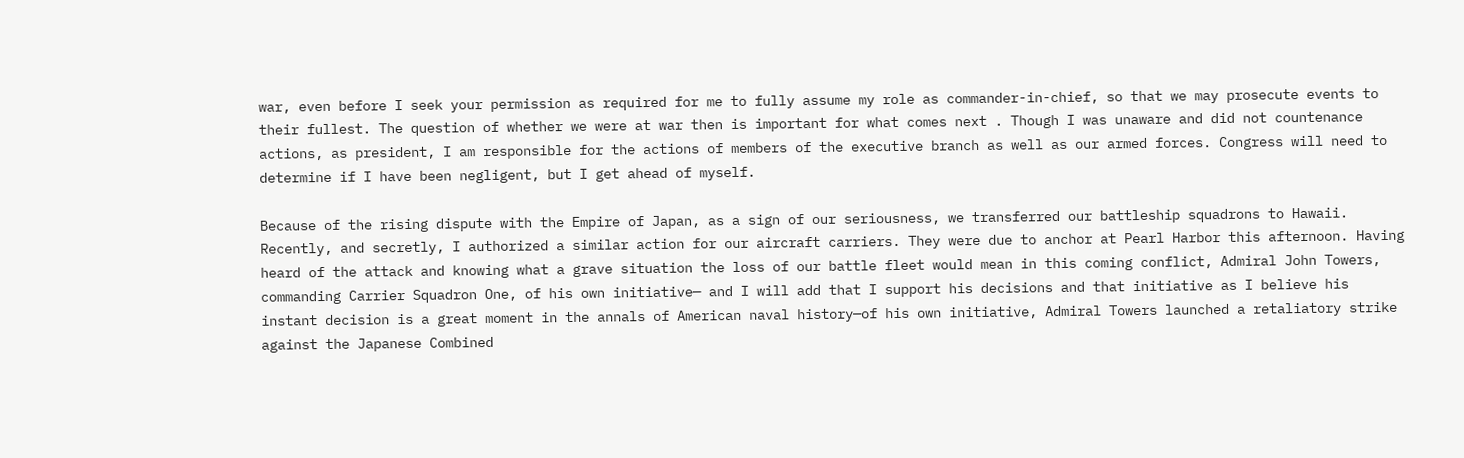war, even before I seek your permission as required for me to fully assume my role as commander-in-chief, so that we may prosecute events to their fullest. The question of whether we were at war then is important for what comes next . Though I was unaware and did not countenance actions, as president, I am responsible for the actions of members of the executive branch as well as our armed forces. Congress will need to determine if I have been negligent, but I get ahead of myself.

Because of the rising dispute with the Empire of Japan, as a sign of our seriousness, we transferred our battleship squadrons to Hawaii. Recently, and secretly, I authorized a similar action for our aircraft carriers. They were due to anchor at Pearl Harbor this afternoon. Having heard of the attack and knowing what a grave situation the loss of our battle fleet would mean in this coming conflict, Admiral John Towers, commanding Carrier Squadron One, of his own initiative— and I will add that I support his decisions and that initiative as I believe his instant decision is a great moment in the annals of American naval history—of his own initiative, Admiral Towers launched a retaliatory strike against the Japanese Combined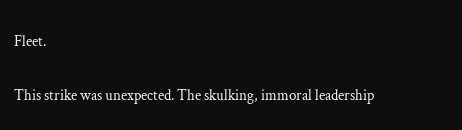Fleet.

This strike was unexpected. The skulking, immoral leadership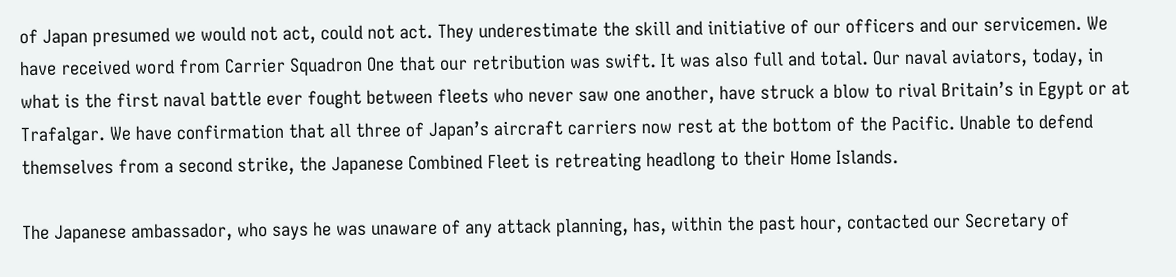of Japan presumed we would not act, could not act. They underestimate the skill and initiative of our officers and our servicemen. We have received word from Carrier Squadron One that our retribution was swift. It was also full and total. Our naval aviators, today, in what is the first naval battle ever fought between fleets who never saw one another, have struck a blow to rival Britain’s in Egypt or at Trafalgar. We have confirmation that all three of Japan’s aircraft carriers now rest at the bottom of the Pacific. Unable to defend themselves from a second strike, the Japanese Combined Fleet is retreating headlong to their Home Islands.

The Japanese ambassador, who says he was unaware of any attack planning, has, within the past hour, contacted our Secretary of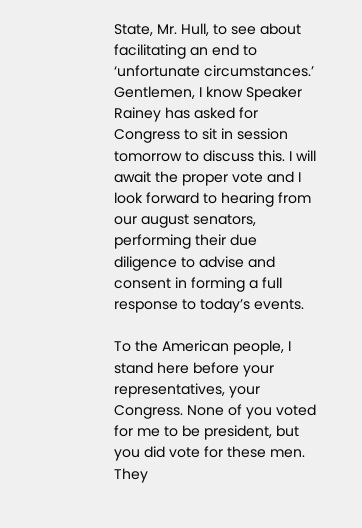State, Mr. Hull, to see about facilitating an end to ‘unfortunate circumstances.’ Gentlemen, I know Speaker Rainey has asked for Congress to sit in session tomorrow to discuss this. I will await the proper vote and I look forward to hearing from our august senators, performing their due diligence to advise and consent in forming a full response to today’s events.

To the American people, I stand here before your representatives, your Congress. None of you voted for me to be president, but you did vote for these men. They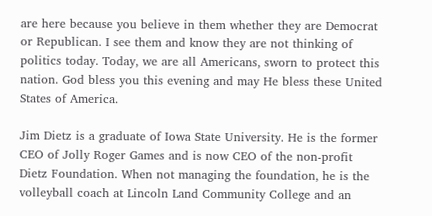are here because you believe in them whether they are Democrat or Republican. I see them and know they are not thinking of politics today. Today, we are all Americans, sworn to protect this nation. God bless you this evening and may He bless these United States of America.

Jim Dietz is a graduate of Iowa State University. He is the former CEO of Jolly Roger Games and is now CEO of the non-profit Dietz Foundation. When not managing the foundation, he is the volleyball coach at Lincoln Land Community College and an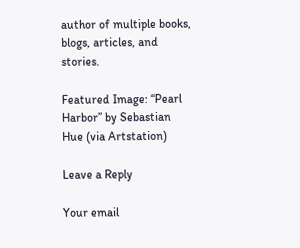author of multiple books, blogs, articles, and stories.

Featured Image: “Pearl Harbor” by Sebastian Hue (via Artstation)

Leave a Reply

Your email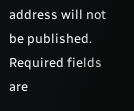address will not be published. Required fields are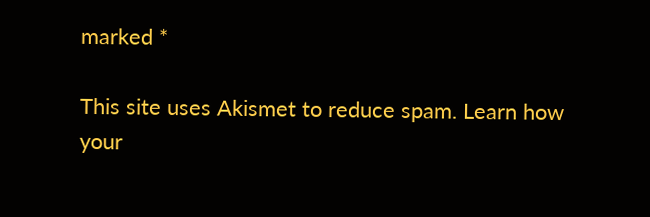marked *

This site uses Akismet to reduce spam. Learn how your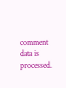comment data is processed.